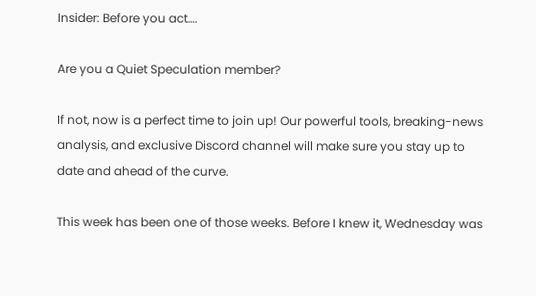Insider: Before you act….

Are you a Quiet Speculation member?

If not, now is a perfect time to join up! Our powerful tools, breaking-news analysis, and exclusive Discord channel will make sure you stay up to date and ahead of the curve.

This week has been one of those weeks. Before I knew it, Wednesday was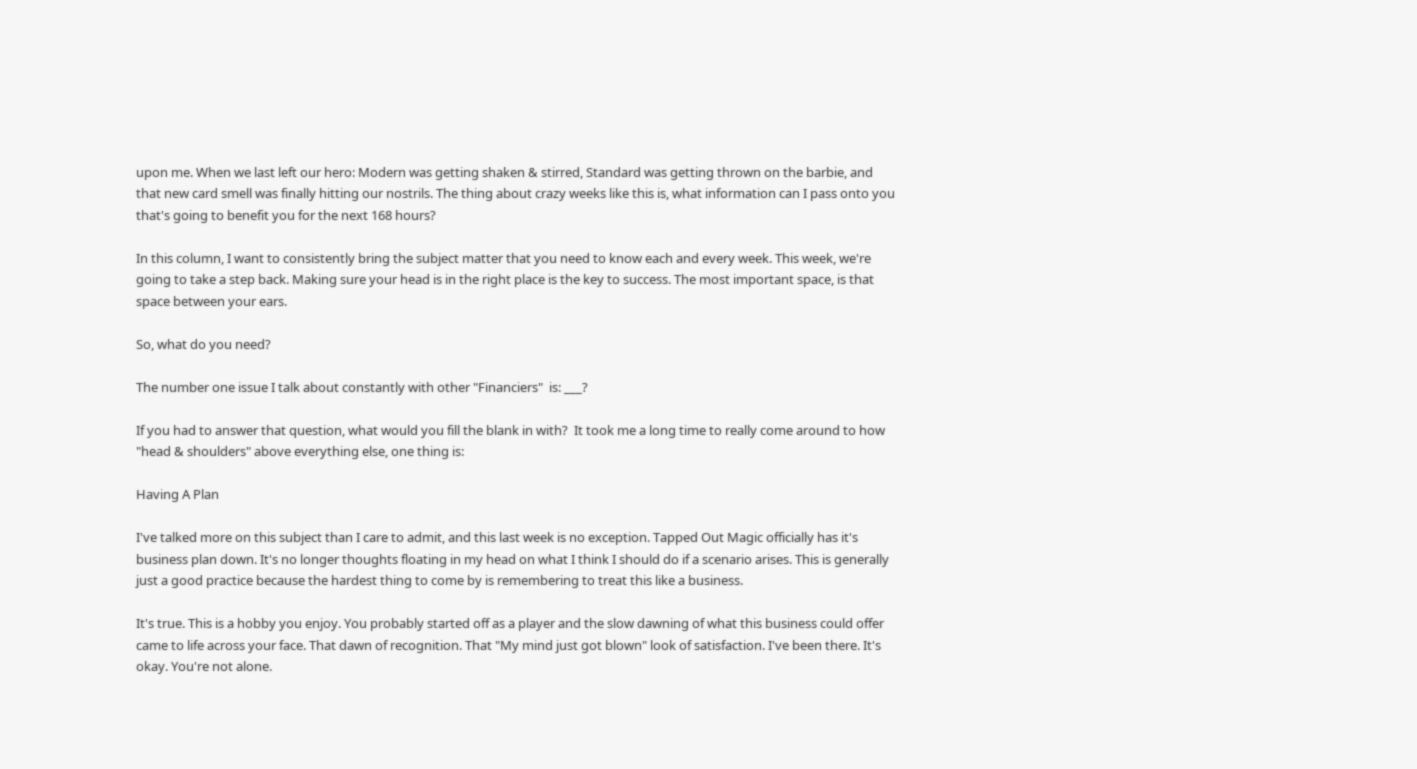upon me. When we last left our hero: Modern was getting shaken & stirred, Standard was getting thrown on the barbie, and that new card smell was finally hitting our nostrils. The thing about crazy weeks like this is, what information can I pass onto you that's going to benefit you for the next 168 hours?

In this column, I want to consistently bring the subject matter that you need to know each and every week. This week, we're going to take a step back. Making sure your head is in the right place is the key to success. The most important space, is that space between your ears.

So, what do you need?

The number one issue I talk about constantly with other "Financiers"  is: ___?

If you had to answer that question, what would you fill the blank in with?  It took me a long time to really come around to how "head & shoulders" above everything else, one thing is:

Having A Plan

I've talked more on this subject than I care to admit, and this last week is no exception. Tapped Out Magic officially has it's business plan down. It's no longer thoughts floating in my head on what I think I should do if a scenario arises. This is generally just a good practice because the hardest thing to come by is remembering to treat this like a business.

It's true. This is a hobby you enjoy. You probably started off as a player and the slow dawning of what this business could offer came to life across your face. That dawn of recognition. That "My mind just got blown" look of satisfaction. I've been there. It's okay. You're not alone.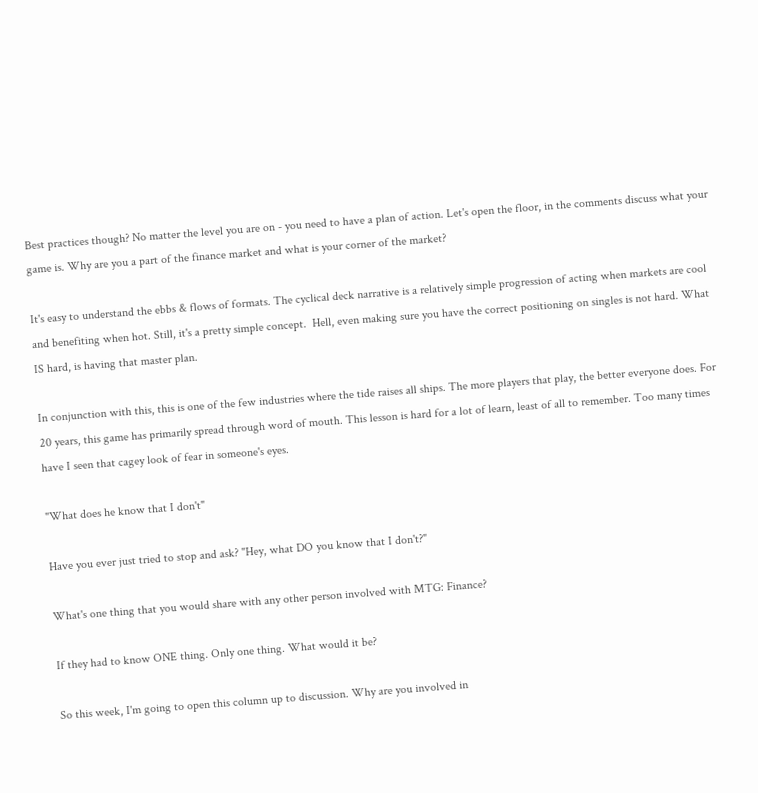Best practices though? No matter the level you are on - you need to have a plan of action. Let's open the floor, in the comments discuss what your game is. Why are you a part of the finance market and what is your corner of the market?

It's easy to understand the ebbs & flows of formats. The cyclical deck narrative is a relatively simple progression of acting when markets are cool and benefiting when hot. Still, it's a pretty simple concept.  Hell, even making sure you have the correct positioning on singles is not hard. What IS hard, is having that master plan.

In conjunction with this, this is one of the few industries where the tide raises all ships. The more players that play, the better everyone does. For 20 years, this game has primarily spread through word of mouth. This lesson is hard for a lot of learn, least of all to remember. Too many times have I seen that cagey look of fear in someone's eyes.

"What does he know that I don't"

Have you ever just tried to stop and ask? "Hey, what DO you know that I don't?"

What's one thing that you would share with any other person involved with MTG: Finance?

If they had to know ONE thing. Only one thing. What would it be?

So this week, I'm going to open this column up to discussion. Why are you involved in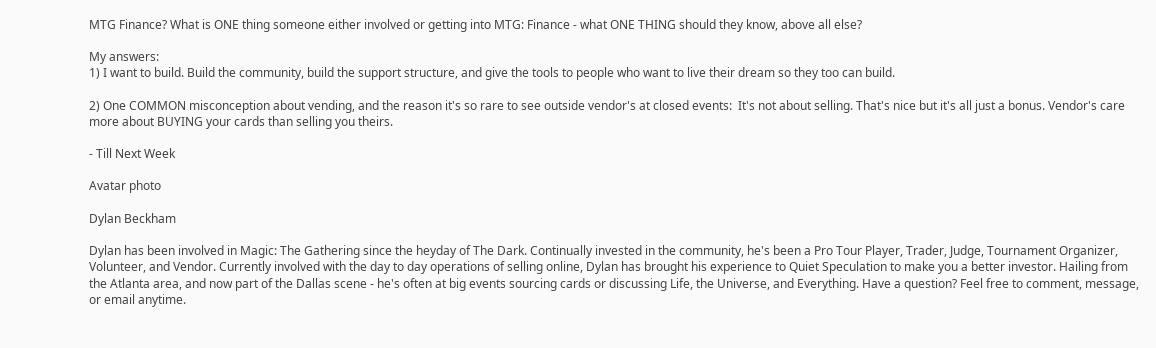MTG Finance? What is ONE thing someone either involved or getting into MTG: Finance - what ONE THING should they know, above all else?

My answers:
1) I want to build. Build the community, build the support structure, and give the tools to people who want to live their dream so they too can build.

2) One COMMON misconception about vending, and the reason it's so rare to see outside vendor's at closed events:  It's not about selling. That's nice but it's all just a bonus. Vendor's care more about BUYING your cards than selling you theirs.

- Till Next Week

Avatar photo

Dylan Beckham

Dylan has been involved in Magic: The Gathering since the heyday of The Dark. Continually invested in the community, he's been a Pro Tour Player, Trader, Judge, Tournament Organizer, Volunteer, and Vendor. Currently involved with the day to day operations of selling online, Dylan has brought his experience to Quiet Speculation to make you a better investor. Hailing from the Atlanta area, and now part of the Dallas scene - he's often at big events sourcing cards or discussing Life, the Universe, and Everything. Have a question? Feel free to comment, message, or email anytime.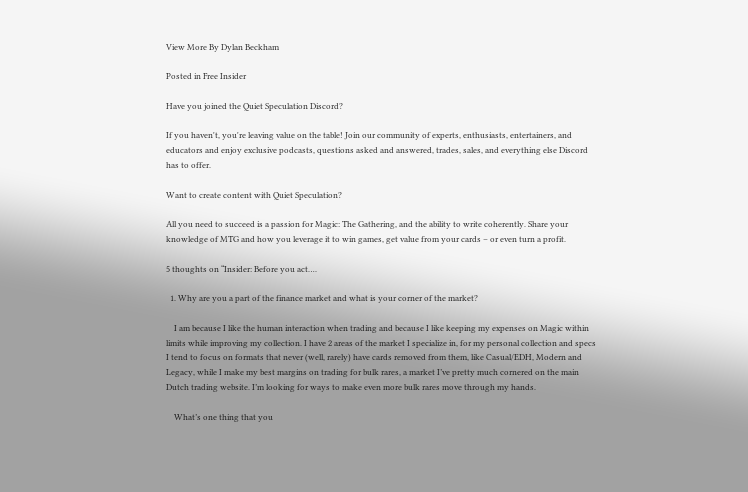View More By Dylan Beckham

Posted in Free Insider

Have you joined the Quiet Speculation Discord?

If you haven't, you're leaving value on the table! Join our community of experts, enthusiasts, entertainers, and educators and enjoy exclusive podcasts, questions asked and answered, trades, sales, and everything else Discord has to offer.

Want to create content with Quiet Speculation?

All you need to succeed is a passion for Magic: The Gathering, and the ability to write coherently. Share your knowledge of MTG and how you leverage it to win games, get value from your cards – or even turn a profit.

5 thoughts on “Insider: Before you act….

  1. Why are you a part of the finance market and what is your corner of the market?

    I am because I like the human interaction when trading and because I like keeping my expenses on Magic within limits while improving my collection. I have 2 areas of the market I specialize in, for my personal collection and specs I tend to focus on formats that never (well, rarely) have cards removed from them, like Casual/EDH, Modern and Legacy, while I make my best margins on trading for bulk rares, a market I’ve pretty much cornered on the main Dutch trading website. I’m looking for ways to make even more bulk rares move through my hands.

    What’s one thing that you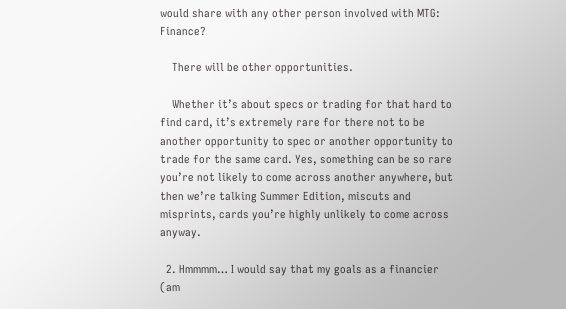would share with any other person involved with MTG: Finance?

    There will be other opportunities.

    Whether it’s about specs or trading for that hard to find card, it’s extremely rare for there not to be another opportunity to spec or another opportunity to trade for the same card. Yes, something can be so rare you’re not likely to come across another anywhere, but then we’re talking Summer Edition, miscuts and misprints, cards you’re highly unlikely to come across anyway.

  2. Hmmmm… I would say that my goals as a financier (am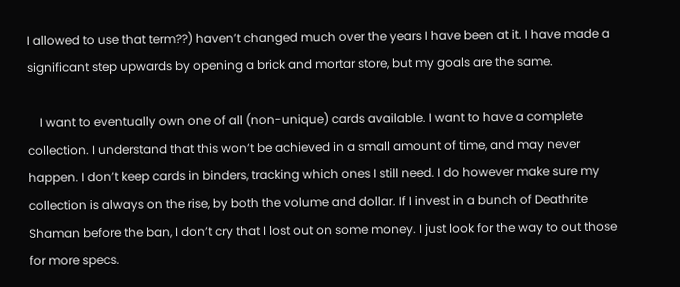I allowed to use that term??) haven’t changed much over the years I have been at it. I have made a significant step upwards by opening a brick and mortar store, but my goals are the same.

    I want to eventually own one of all (non-unique) cards available. I want to have a complete collection. I understand that this won’t be achieved in a small amount of time, and may never happen. I don’t keep cards in binders, tracking which ones I still need. I do however make sure my collection is always on the rise, by both the volume and dollar. If I invest in a bunch of Deathrite Shaman before the ban, I don’t cry that I lost out on some money. I just look for the way to out those for more specs.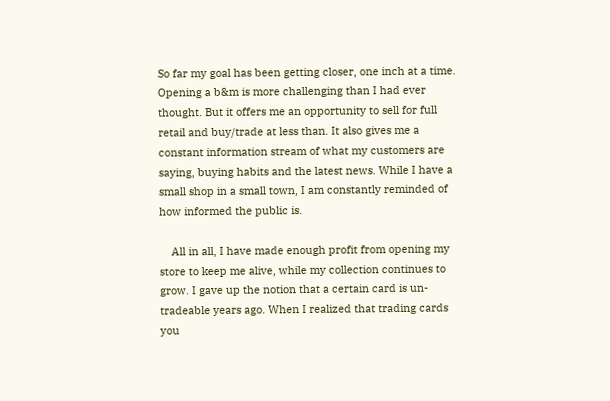So far my goal has been getting closer, one inch at a time. Opening a b&m is more challenging than I had ever thought. But it offers me an opportunity to sell for full retail and buy/trade at less than. It also gives me a constant information stream of what my customers are saying, buying habits and the latest news. While I have a small shop in a small town, I am constantly reminded of how informed the public is.

    All in all, I have made enough profit from opening my store to keep me alive, while my collection continues to grow. I gave up the notion that a certain card is un-tradeable years ago. When I realized that trading cards you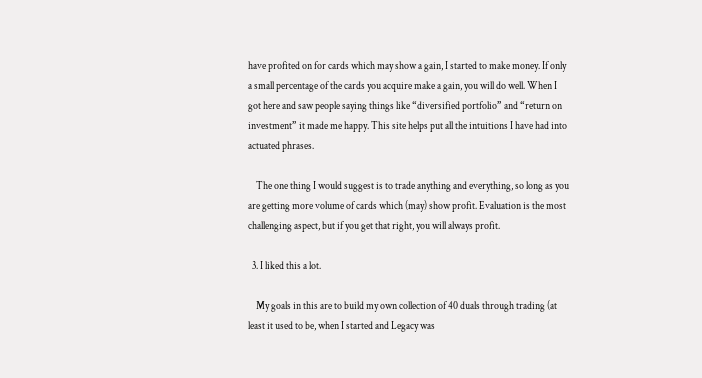have profited on for cards which may show a gain, I started to make money. If only a small percentage of the cards you acquire make a gain, you will do well. When I got here and saw people saying things like “diversified portfolio” and “return on investment” it made me happy. This site helps put all the intuitions I have had into actuated phrases.

    The one thing I would suggest is to trade anything and everything, so long as you are getting more volume of cards which (may) show profit. Evaluation is the most challenging aspect, but if you get that right, you will always profit.

  3. I liked this a lot.

    My goals in this are to build my own collection of 40 duals through trading (at least it used to be, when I started and Legacy was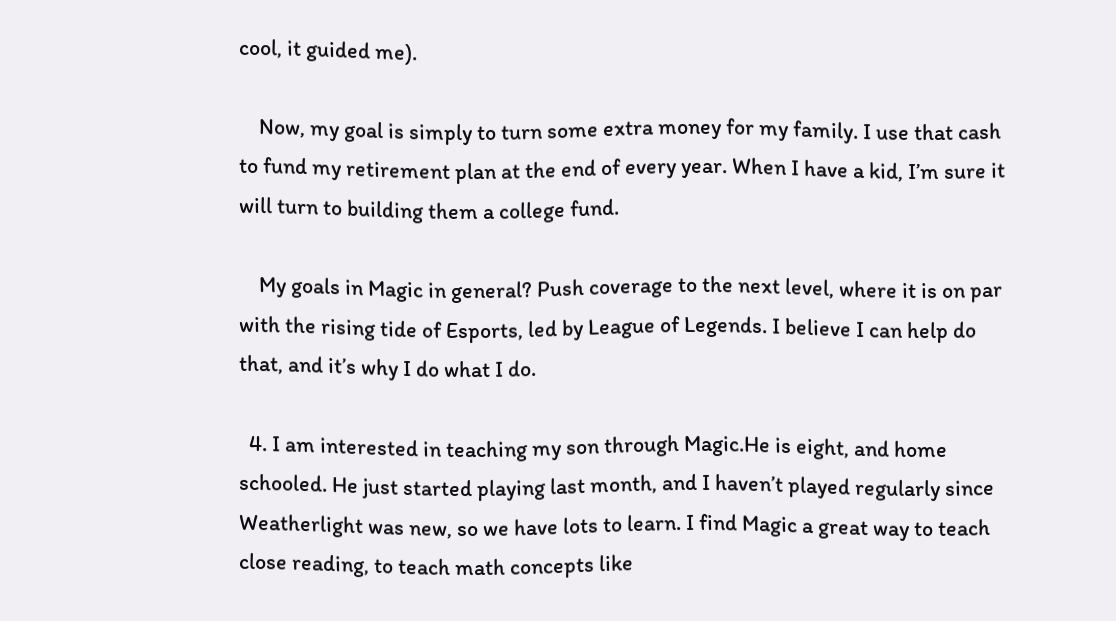cool, it guided me).

    Now, my goal is simply to turn some extra money for my family. I use that cash to fund my retirement plan at the end of every year. When I have a kid, I’m sure it will turn to building them a college fund.

    My goals in Magic in general? Push coverage to the next level, where it is on par with the rising tide of Esports, led by League of Legends. I believe I can help do that, and it’s why I do what I do.

  4. I am interested in teaching my son through Magic.He is eight, and home schooled. He just started playing last month, and I haven’t played regularly since Weatherlight was new, so we have lots to learn. I find Magic a great way to teach close reading, to teach math concepts like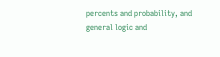percents and probability, and general logic and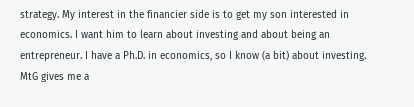strategy. My interest in the financier side is to get my son interested in economics. I want him to learn about investing and about being an entrepreneur. I have a Ph.D. in economics, so I know (a bit) about investing. MtG gives me a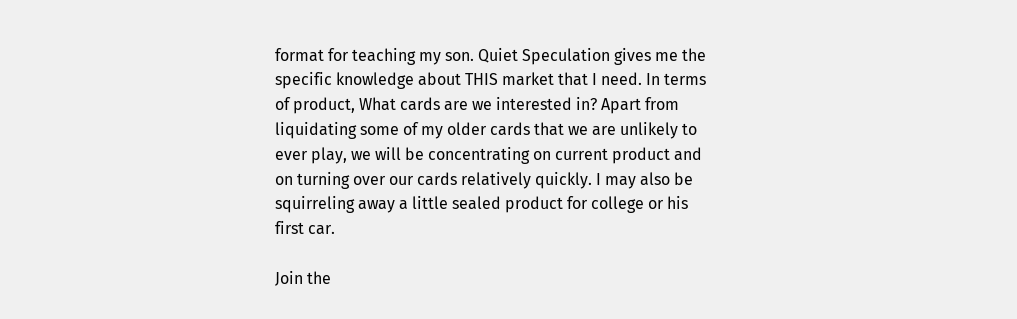format for teaching my son. Quiet Speculation gives me the specific knowledge about THIS market that I need. In terms of product, What cards are we interested in? Apart from liquidating some of my older cards that we are unlikely to ever play, we will be concentrating on current product and on turning over our cards relatively quickly. I may also be squirreling away a little sealed product for college or his first car.

Join the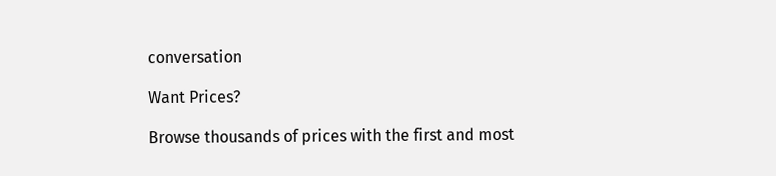conversation

Want Prices?

Browse thousands of prices with the first and most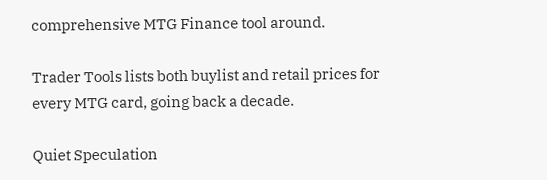comprehensive MTG Finance tool around.

Trader Tools lists both buylist and retail prices for every MTG card, going back a decade.

Quiet Speculation